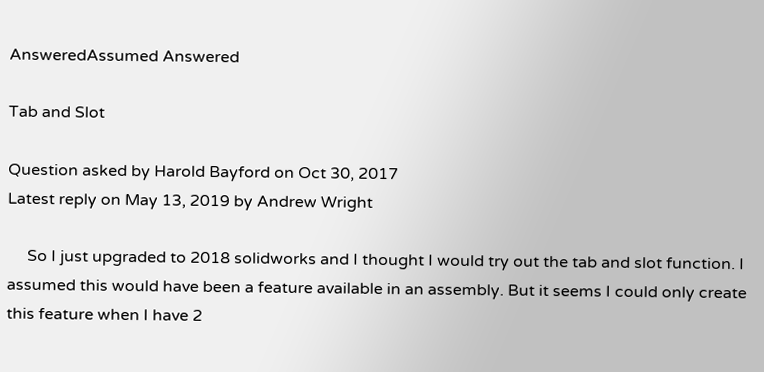AnsweredAssumed Answered

Tab and Slot

Question asked by Harold Bayford on Oct 30, 2017
Latest reply on May 13, 2019 by Andrew Wright

     So I just upgraded to 2018 solidworks and I thought I would try out the tab and slot function. I assumed this would have been a feature available in an assembly. But it seems I could only create this feature when I have 2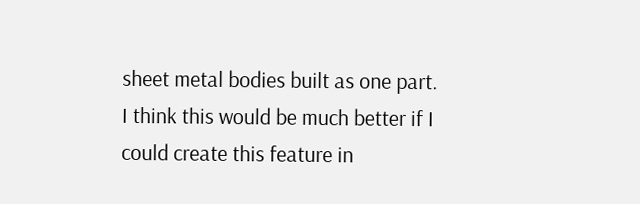sheet metal bodies built as one part. I think this would be much better if I could create this feature in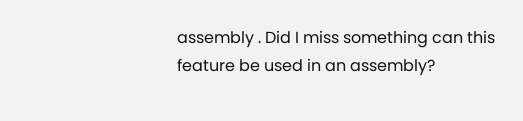assembly . Did I miss something can this feature be used in an assembly?